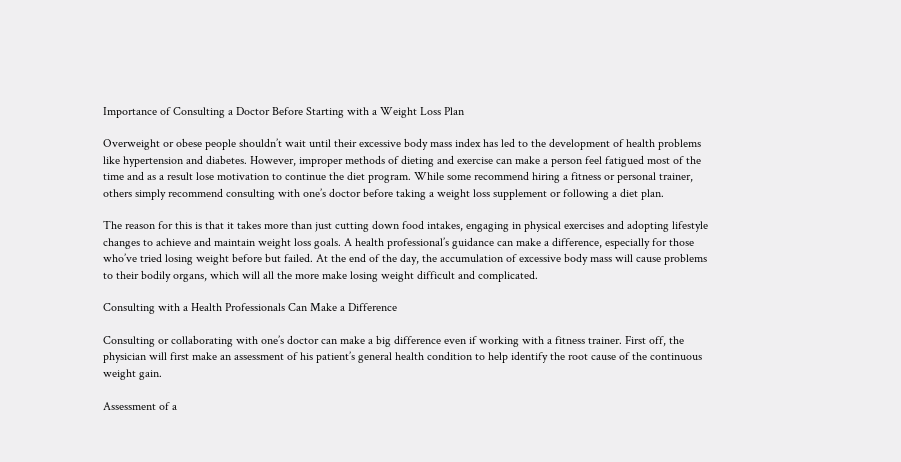Importance of Consulting a Doctor Before Starting with a Weight Loss Plan

Overweight or obese people shouldn’t wait until their excessive body mass index has led to the development of health problems like hypertension and diabetes. However, improper methods of dieting and exercise can make a person feel fatigued most of the time and as a result lose motivation to continue the diet program. While some recommend hiring a fitness or personal trainer, others simply recommend consulting with one’s doctor before taking a weight loss supplement or following a diet plan.

The reason for this is that it takes more than just cutting down food intakes, engaging in physical exercises and adopting lifestyle changes to achieve and maintain weight loss goals. A health professional’s guidance can make a difference, especially for those who’ve tried losing weight before but failed. At the end of the day, the accumulation of excessive body mass will cause problems to their bodily organs, which will all the more make losing weight difficult and complicated.

Consulting with a Health Professionals Can Make a Difference

Consulting or collaborating with one’s doctor can make a big difference even if working with a fitness trainer. First off, the physician will first make an assessment of his patient’s general health condition to help identify the root cause of the continuous weight gain.

Assessment of a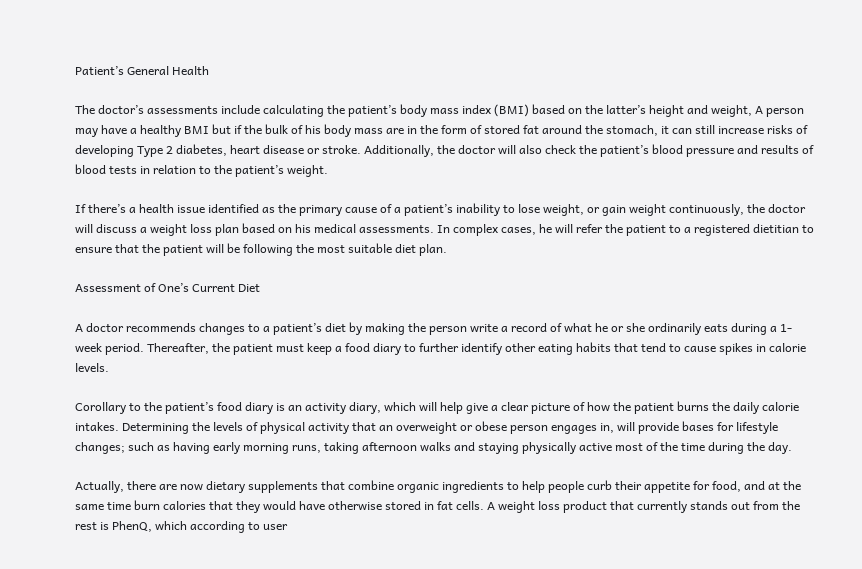Patient’s General Health

The doctor’s assessments include calculating the patient’s body mass index (BMI) based on the latter’s height and weight, A person may have a healthy BMI but if the bulk of his body mass are in the form of stored fat around the stomach, it can still increase risks of developing Type 2 diabetes, heart disease or stroke. Additionally, the doctor will also check the patient’s blood pressure and results of blood tests in relation to the patient’s weight.

If there’s a health issue identified as the primary cause of a patient’s inability to lose weight, or gain weight continuously, the doctor will discuss a weight loss plan based on his medical assessments. In complex cases, he will refer the patient to a registered dietitian to ensure that the patient will be following the most suitable diet plan.

Assessment of One’s Current Diet

A doctor recommends changes to a patient’s diet by making the person write a record of what he or she ordinarily eats during a 1-week period. Thereafter, the patient must keep a food diary to further identify other eating habits that tend to cause spikes in calorie levels.

Corollary to the patient’s food diary is an activity diary, which will help give a clear picture of how the patient burns the daily calorie intakes. Determining the levels of physical activity that an overweight or obese person engages in, will provide bases for lifestyle changes; such as having early morning runs, taking afternoon walks and staying physically active most of the time during the day.

Actually, there are now dietary supplements that combine organic ingredients to help people curb their appetite for food, and at the same time burn calories that they would have otherwise stored in fat cells. A weight loss product that currently stands out from the rest is PhenQ, which according to user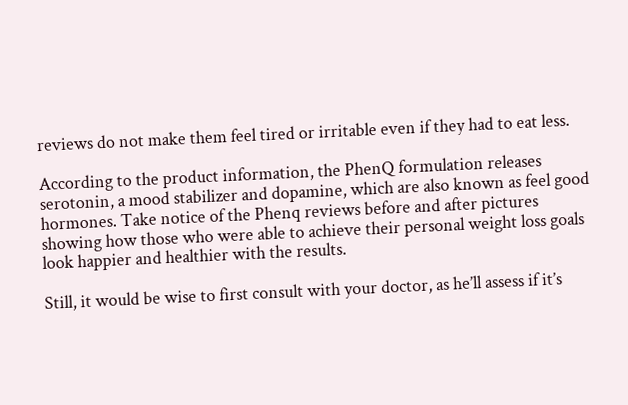reviews do not make them feel tired or irritable even if they had to eat less.

According to the product information, the PhenQ formulation releases serotonin, a mood stabilizer and dopamine, which are also known as feel good hormones. Take notice of the Phenq reviews before and after pictures showing how those who were able to achieve their personal weight loss goals look happier and healthier with the results.

Still, it would be wise to first consult with your doctor, as he’ll assess if it’s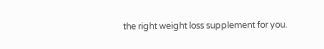the right weight loss supplement for you.